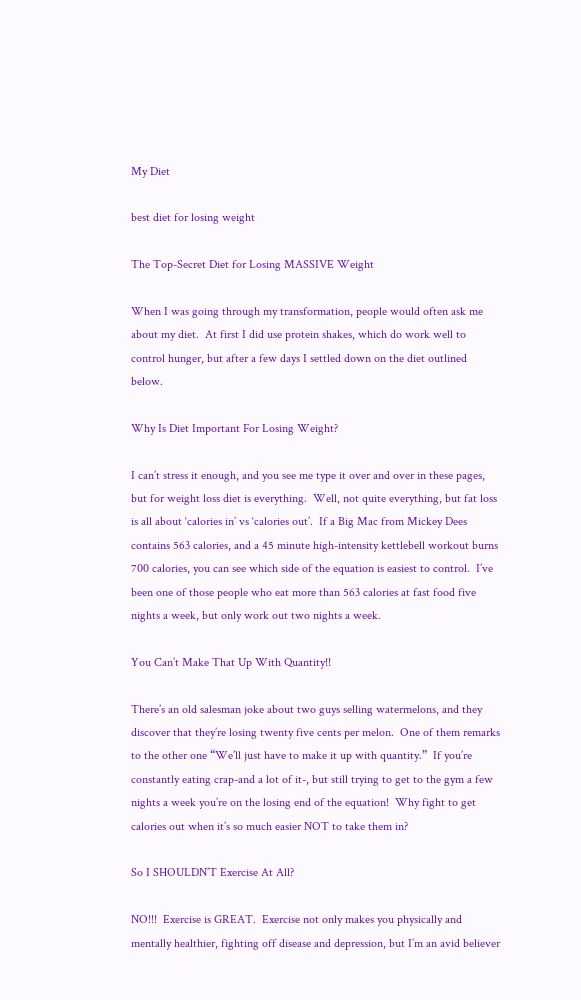My Diet

best diet for losing weight

The Top-Secret Diet for Losing MASSIVE Weight

When I was going through my transformation, people would often ask me about my diet.  At first I did use protein shakes, which do work well to control hunger, but after a few days I settled down on the diet outlined below.

Why Is Diet Important For Losing Weight?

I can’t stress it enough, and you see me type it over and over in these pages, but for weight loss diet is everything.  Well, not quite everything, but fat loss is all about ‘calories in’ vs ‘calories out’.  If a Big Mac from Mickey Dees contains 563 calories, and a 45 minute high-intensity kettlebell workout burns 700 calories, you can see which side of the equation is easiest to control.  I’ve been one of those people who eat more than 563 calories at fast food five nights a week, but only work out two nights a week.

You Can’t Make That Up With Quantity!!

There’s an old salesman joke about two guys selling watermelons, and they discover that they’re losing twenty five cents per melon.  One of them remarks to the other one “We’ll just have to make it up with quantity.”  If you’re constantly eating crap-and a lot of it-, but still trying to get to the gym a few nights a week you’re on the losing end of the equation!  Why fight to get calories out when it’s so much easier NOT to take them in?

So I SHOULDN’T Exercise At All?

NO!!!  Exercise is GREAT.  Exercise not only makes you physically and mentally healthier, fighting off disease and depression, but I’m an avid believer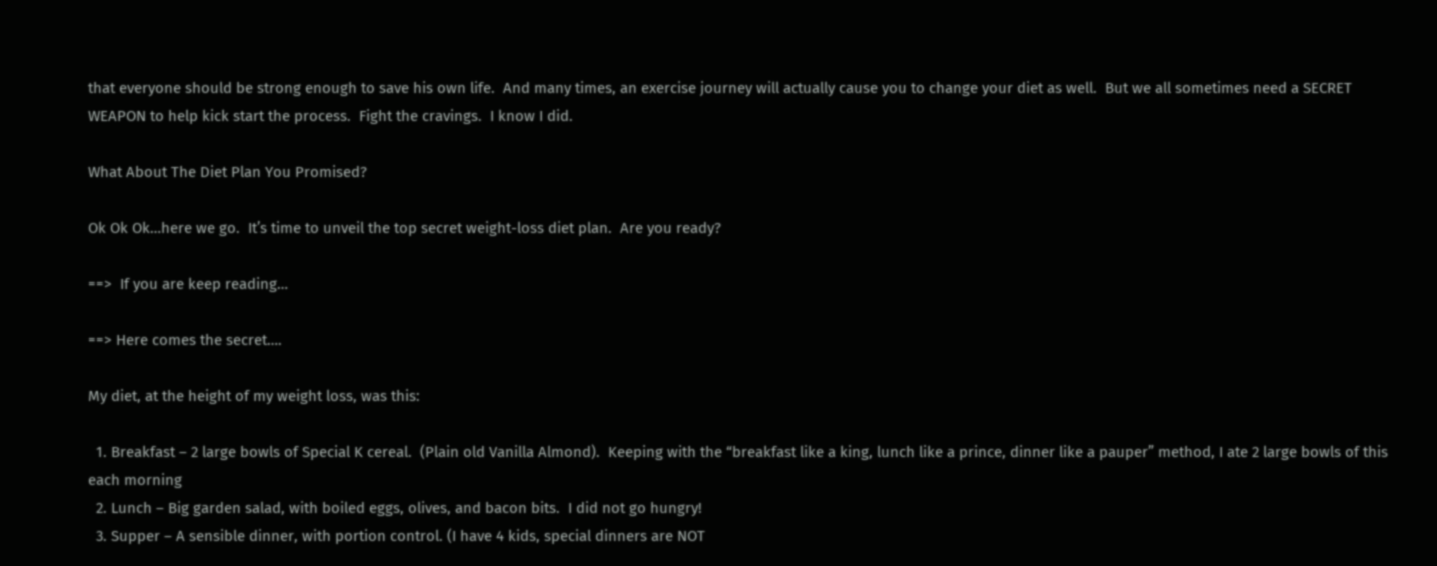that everyone should be strong enough to save his own life.  And many times, an exercise journey will actually cause you to change your diet as well.  But we all sometimes need a SECRET WEAPON to help kick start the process.  Fight the cravings.  I know I did.

What About The Diet Plan You Promised?

Ok Ok Ok…here we go.  It’s time to unveil the top secret weight-loss diet plan.  Are you ready?

==>  If you are keep reading…

==> Here comes the secret….

My diet, at the height of my weight loss, was this:

  1. Breakfast – 2 large bowls of Special K cereal.  (Plain old Vanilla Almond).  Keeping with the “breakfast like a king, lunch like a prince, dinner like a pauper” method, I ate 2 large bowls of this each morning
  2. Lunch – Big garden salad, with boiled eggs, olives, and bacon bits.  I did not go hungry!
  3. Supper – A sensible dinner, with portion control. (I have 4 kids, special dinners are NOT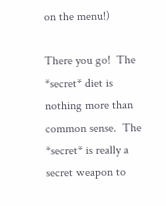on the menu!)

There you go!  The *secret* diet is nothing more than common sense.  The *secret* is really a secret weapon to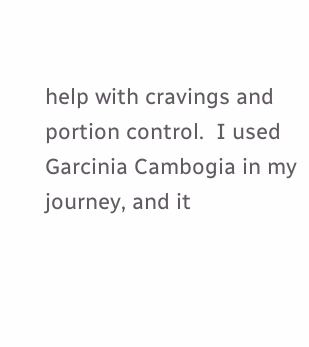help with cravings and portion control.  I used Garcinia Cambogia in my journey, and it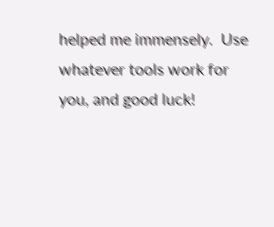helped me immensely.  Use whatever tools work for you, and good luck!